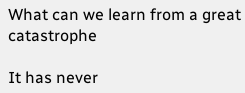What can we learn from a great catastrophe

It has never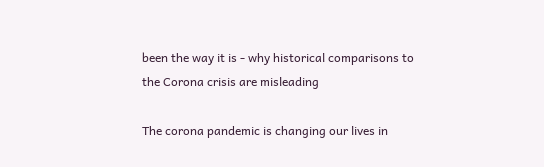been the way it is - why historical comparisons to the Corona crisis are misleading

The corona pandemic is changing our lives in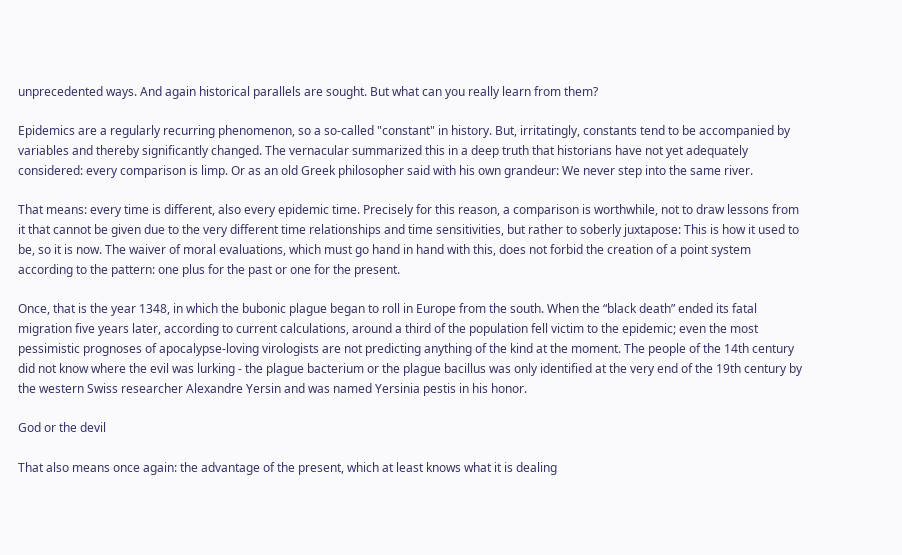unprecedented ways. And again historical parallels are sought. But what can you really learn from them?

Epidemics are a regularly recurring phenomenon, so a so-called "constant" in history. But, irritatingly, constants tend to be accompanied by variables and thereby significantly changed. The vernacular summarized this in a deep truth that historians have not yet adequately considered: every comparison is limp. Or as an old Greek philosopher said with his own grandeur: We never step into the same river.

That means: every time is different, also every epidemic time. Precisely for this reason, a comparison is worthwhile, not to draw lessons from it that cannot be given due to the very different time relationships and time sensitivities, but rather to soberly juxtapose: This is how it used to be, so it is now. The waiver of moral evaluations, which must go hand in hand with this, does not forbid the creation of a point system according to the pattern: one plus for the past or one for the present.

Once, that is the year 1348, in which the bubonic plague began to roll in Europe from the south. When the “black death” ended its fatal migration five years later, according to current calculations, around a third of the population fell victim to the epidemic; even the most pessimistic prognoses of apocalypse-loving virologists are not predicting anything of the kind at the moment. The people of the 14th century did not know where the evil was lurking - the plague bacterium or the plague bacillus was only identified at the very end of the 19th century by the western Swiss researcher Alexandre Yersin and was named Yersinia pestis in his honor.

God or the devil

That also means once again: the advantage of the present, which at least knows what it is dealing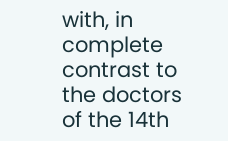with, in complete contrast to the doctors of the 14th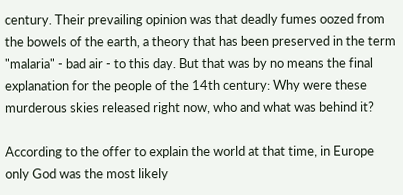century. Their prevailing opinion was that deadly fumes oozed from the bowels of the earth, a theory that has been preserved in the term "malaria" - bad air - to this day. But that was by no means the final explanation for the people of the 14th century: Why were these murderous skies released right now, who and what was behind it?

According to the offer to explain the world at that time, in Europe only God was the most likely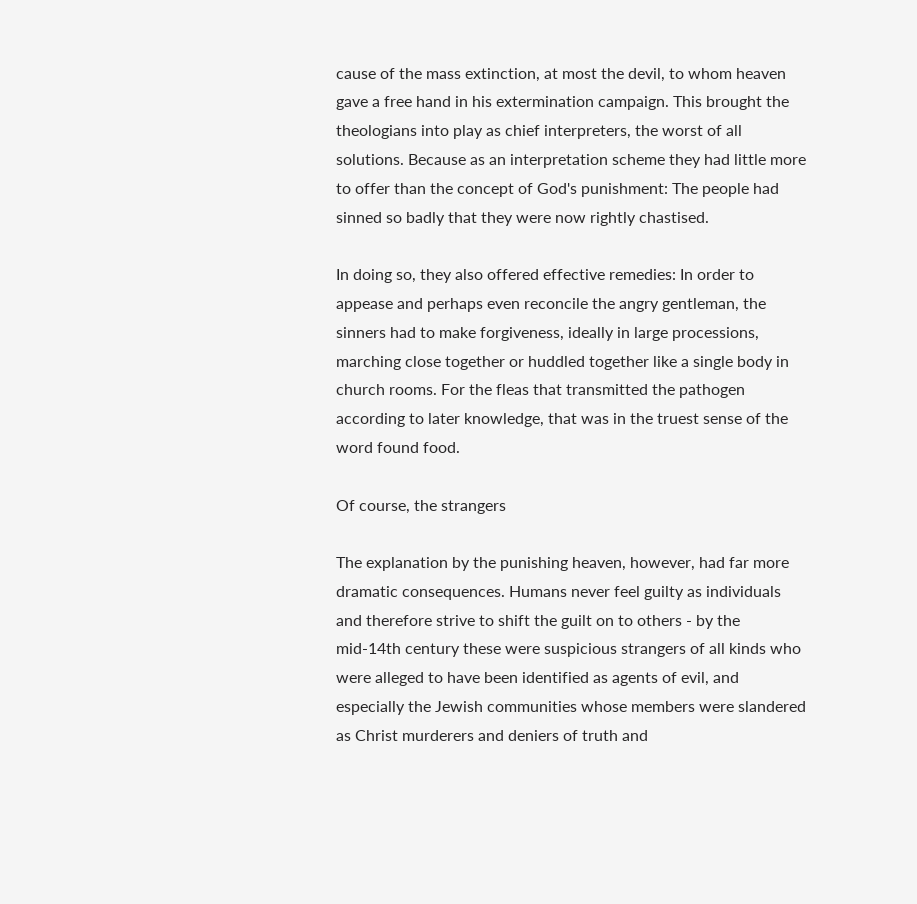cause of the mass extinction, at most the devil, to whom heaven gave a free hand in his extermination campaign. This brought the theologians into play as chief interpreters, the worst of all solutions. Because as an interpretation scheme they had little more to offer than the concept of God's punishment: The people had sinned so badly that they were now rightly chastised.

In doing so, they also offered effective remedies: In order to appease and perhaps even reconcile the angry gentleman, the sinners had to make forgiveness, ideally in large processions, marching close together or huddled together like a single body in church rooms. For the fleas that transmitted the pathogen according to later knowledge, that was in the truest sense of the word found food.

Of course, the strangers

The explanation by the punishing heaven, however, had far more dramatic consequences. Humans never feel guilty as individuals and therefore strive to shift the guilt on to others - by the mid-14th century these were suspicious strangers of all kinds who were alleged to have been identified as agents of evil, and especially the Jewish communities whose members were slandered as Christ murderers and deniers of truth and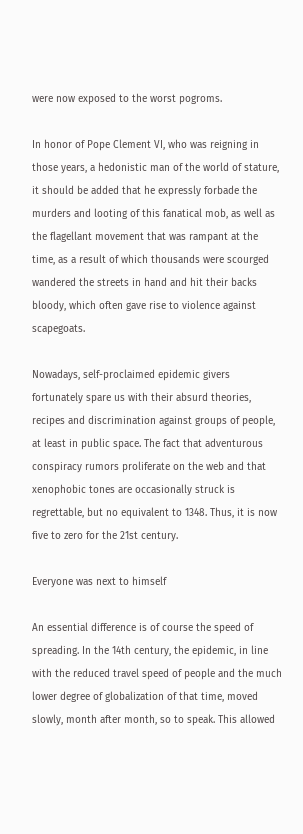were now exposed to the worst pogroms.

In honor of Pope Clement VI, who was reigning in those years, a hedonistic man of the world of stature, it should be added that he expressly forbade the murders and looting of this fanatical mob, as well as the flagellant movement that was rampant at the time, as a result of which thousands were scourged wandered the streets in hand and hit their backs bloody, which often gave rise to violence against scapegoats.

Nowadays, self-proclaimed epidemic givers fortunately spare us with their absurd theories, recipes and discrimination against groups of people, at least in public space. The fact that adventurous conspiracy rumors proliferate on the web and that xenophobic tones are occasionally struck is regrettable, but no equivalent to 1348. Thus, it is now five to zero for the 21st century.

Everyone was next to himself

An essential difference is of course the speed of spreading. In the 14th century, the epidemic, in line with the reduced travel speed of people and the much lower degree of globalization of that time, moved slowly, month after month, so to speak. This allowed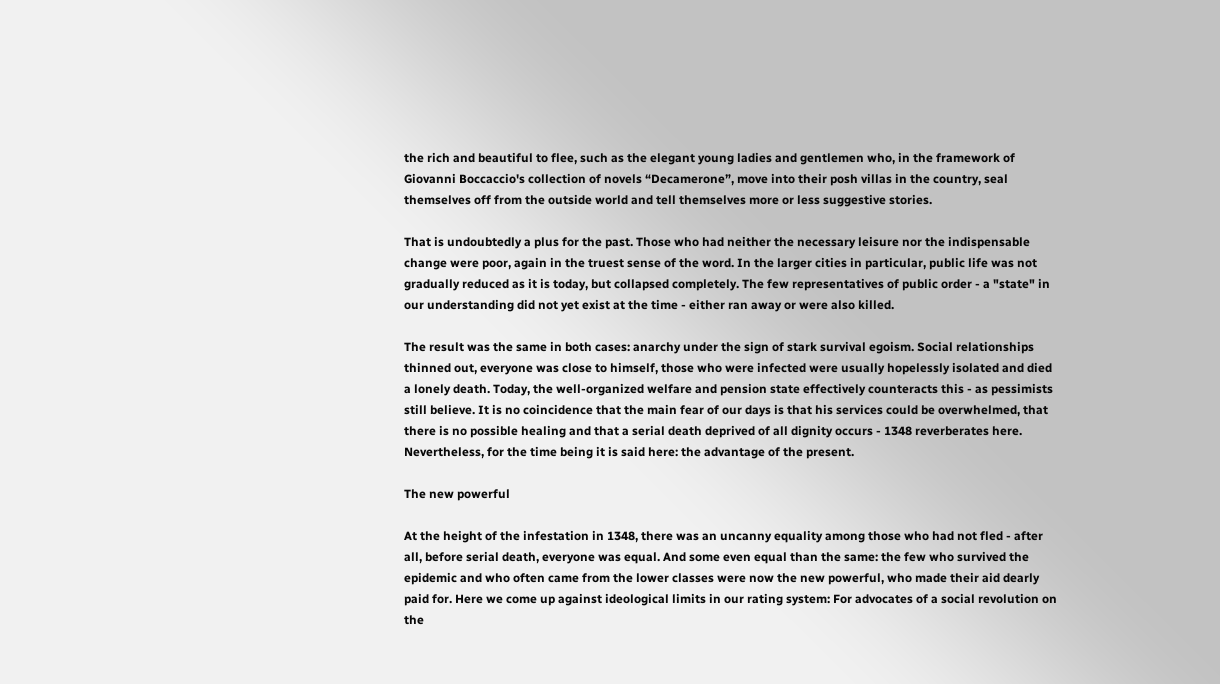the rich and beautiful to flee, such as the elegant young ladies and gentlemen who, in the framework of Giovanni Boccaccio's collection of novels “Decamerone”, move into their posh villas in the country, seal themselves off from the outside world and tell themselves more or less suggestive stories.

That is undoubtedly a plus for the past. Those who had neither the necessary leisure nor the indispensable change were poor, again in the truest sense of the word. In the larger cities in particular, public life was not gradually reduced as it is today, but collapsed completely. The few representatives of public order - a "state" in our understanding did not yet exist at the time - either ran away or were also killed.

The result was the same in both cases: anarchy under the sign of stark survival egoism. Social relationships thinned out, everyone was close to himself, those who were infected were usually hopelessly isolated and died a lonely death. Today, the well-organized welfare and pension state effectively counteracts this - as pessimists still believe. It is no coincidence that the main fear of our days is that his services could be overwhelmed, that there is no possible healing and that a serial death deprived of all dignity occurs - 1348 reverberates here. Nevertheless, for the time being it is said here: the advantage of the present.

The new powerful

At the height of the infestation in 1348, there was an uncanny equality among those who had not fled - after all, before serial death, everyone was equal. And some even equal than the same: the few who survived the epidemic and who often came from the lower classes were now the new powerful, who made their aid dearly paid for. Here we come up against ideological limits in our rating system: For advocates of a social revolution on the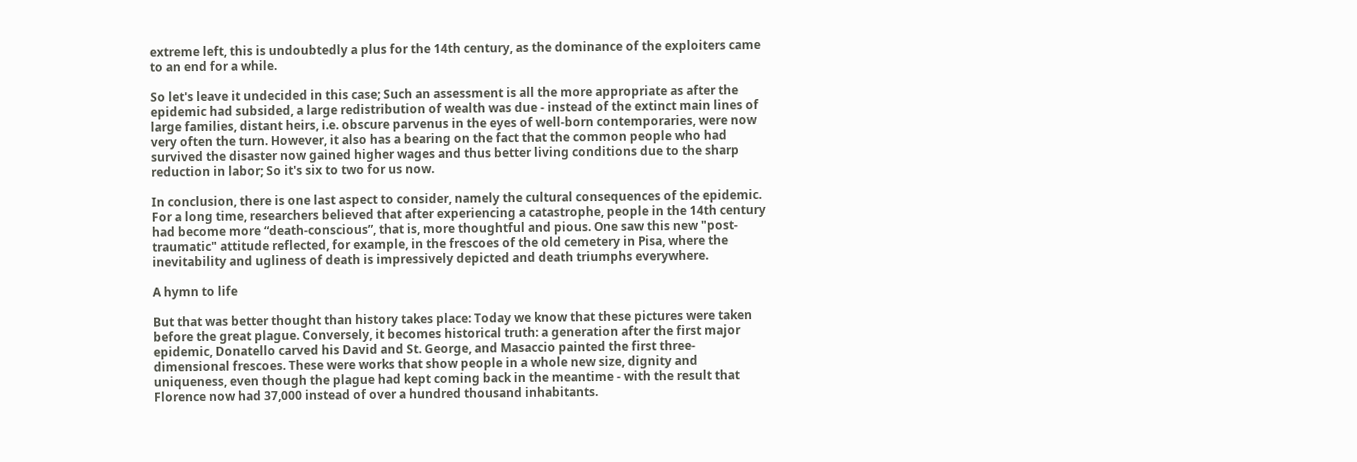extreme left, this is undoubtedly a plus for the 14th century, as the dominance of the exploiters came to an end for a while.

So let's leave it undecided in this case; Such an assessment is all the more appropriate as after the epidemic had subsided, a large redistribution of wealth was due - instead of the extinct main lines of large families, distant heirs, i.e. obscure parvenus in the eyes of well-born contemporaries, were now very often the turn. However, it also has a bearing on the fact that the common people who had survived the disaster now gained higher wages and thus better living conditions due to the sharp reduction in labor; So it's six to two for us now.

In conclusion, there is one last aspect to consider, namely the cultural consequences of the epidemic. For a long time, researchers believed that after experiencing a catastrophe, people in the 14th century had become more “death-conscious”, that is, more thoughtful and pious. One saw this new "post-traumatic" attitude reflected, for example, in the frescoes of the old cemetery in Pisa, where the inevitability and ugliness of death is impressively depicted and death triumphs everywhere.

A hymn to life

But that was better thought than history takes place: Today we know that these pictures were taken before the great plague. Conversely, it becomes historical truth: a generation after the first major epidemic, Donatello carved his David and St. George, and Masaccio painted the first three-dimensional frescoes. These were works that show people in a whole new size, dignity and uniqueness, even though the plague had kept coming back in the meantime - with the result that Florence now had 37,000 instead of over a hundred thousand inhabitants.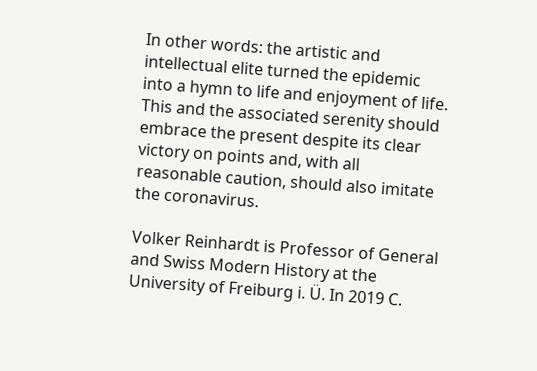In other words: the artistic and intellectual elite turned the epidemic into a hymn to life and enjoyment of life. This and the associated serenity should embrace the present despite its clear victory on points and, with all reasonable caution, should also imitate the coronavirus.

Volker Reinhardt is Professor of General and Swiss Modern History at the University of Freiburg i. Ü. In 2019 C.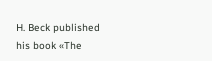H. Beck published his book «The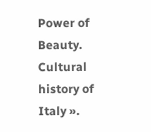Power of Beauty. Cultural history of Italy ».